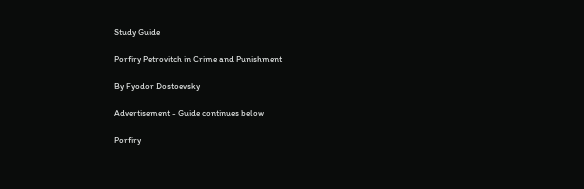Study Guide

Porfiry Petrovitch in Crime and Punishment

By Fyodor Dostoevsky

Advertisement - Guide continues below

Porfiry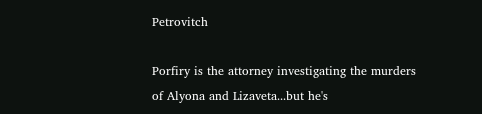Petrovitch

Porfiry is the attorney investigating the murders of Alyona and Lizaveta...but he's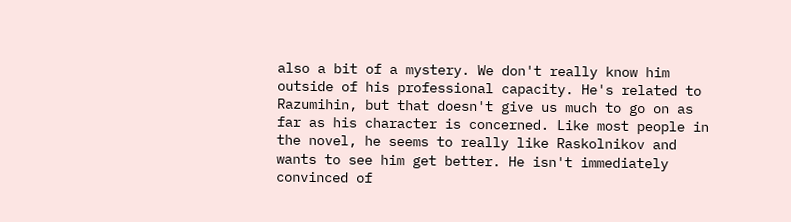also a bit of a mystery. We don't really know him outside of his professional capacity. He's related to Razumihin, but that doesn't give us much to go on as far as his character is concerned. Like most people in the novel, he seems to really like Raskolnikov and wants to see him get better. He isn't immediately convinced of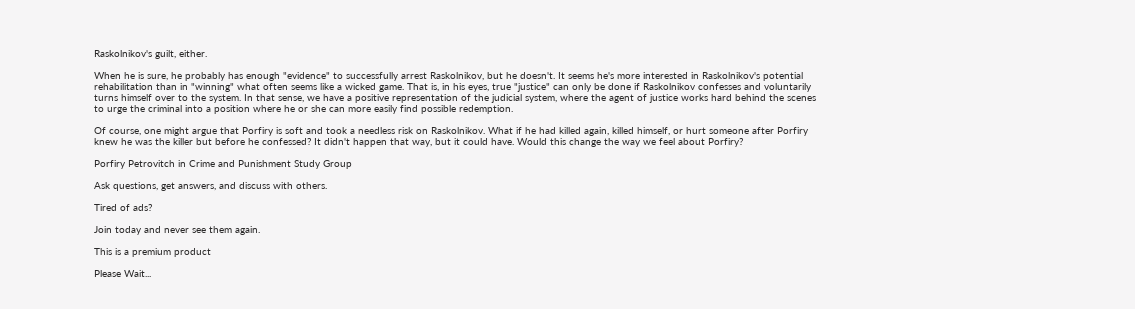Raskolnikov's guilt, either.

When he is sure, he probably has enough "evidence" to successfully arrest Raskolnikov, but he doesn't. It seems he's more interested in Raskolnikov's potential rehabilitation than in "winning" what often seems like a wicked game. That is, in his eyes, true "justice" can only be done if Raskolnikov confesses and voluntarily turns himself over to the system. In that sense, we have a positive representation of the judicial system, where the agent of justice works hard behind the scenes to urge the criminal into a position where he or she can more easily find possible redemption.

Of course, one might argue that Porfiry is soft and took a needless risk on Raskolnikov. What if he had killed again, killed himself, or hurt someone after Porfiry knew he was the killer but before he confessed? It didn't happen that way, but it could have. Would this change the way we feel about Porfiry?

Porfiry Petrovitch in Crime and Punishment Study Group

Ask questions, get answers, and discuss with others.

Tired of ads?

Join today and never see them again.

This is a premium product

Please Wait...